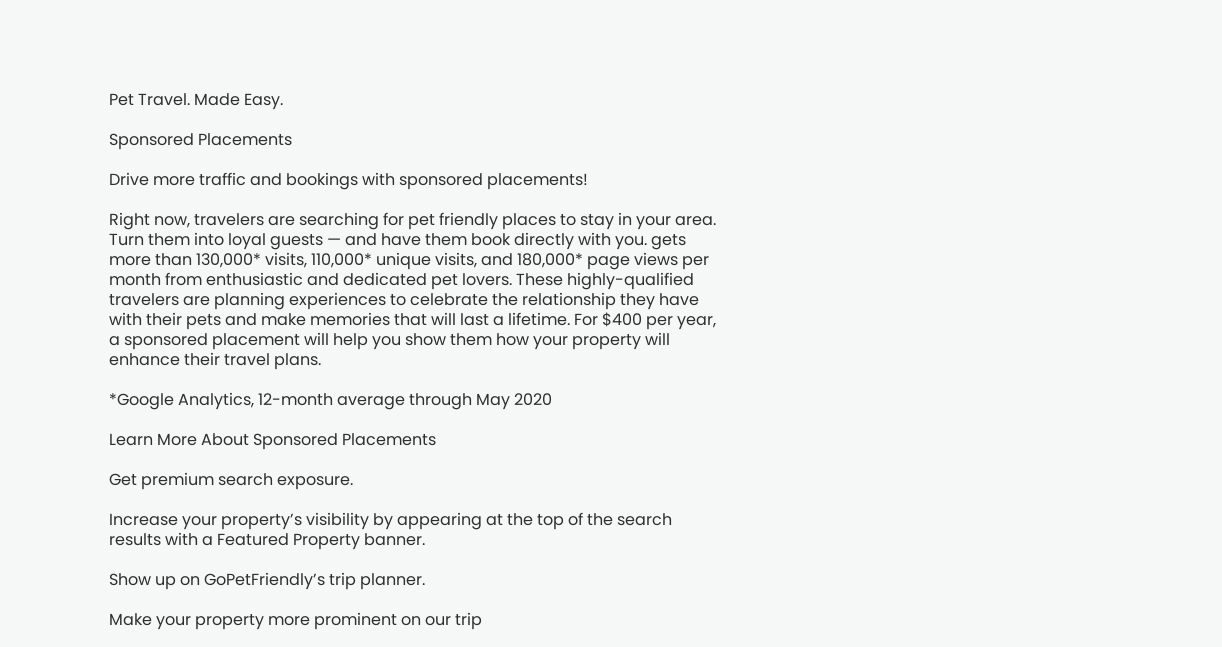Pet Travel. Made Easy.

Sponsored Placements

Drive more traffic and bookings with sponsored placements!

Right now, travelers are searching for pet friendly places to stay in your area. Turn them into loyal guests — and have them book directly with you. gets more than 130,000* visits, 110,000* unique visits, and 180,000* page views per month from enthusiastic and dedicated pet lovers. These highly-qualified travelers are planning experiences to celebrate the relationship they have with their pets and make memories that will last a lifetime. For $400 per year, a sponsored placement will help you show them how your property will enhance their travel plans.

*Google Analytics, 12-month average through May 2020

Learn More About Sponsored Placements

Get premium search exposure.

Increase your property’s visibility by appearing at the top of the search results with a Featured Property banner.

Show up on GoPetFriendly’s trip planner.

Make your property more prominent on our trip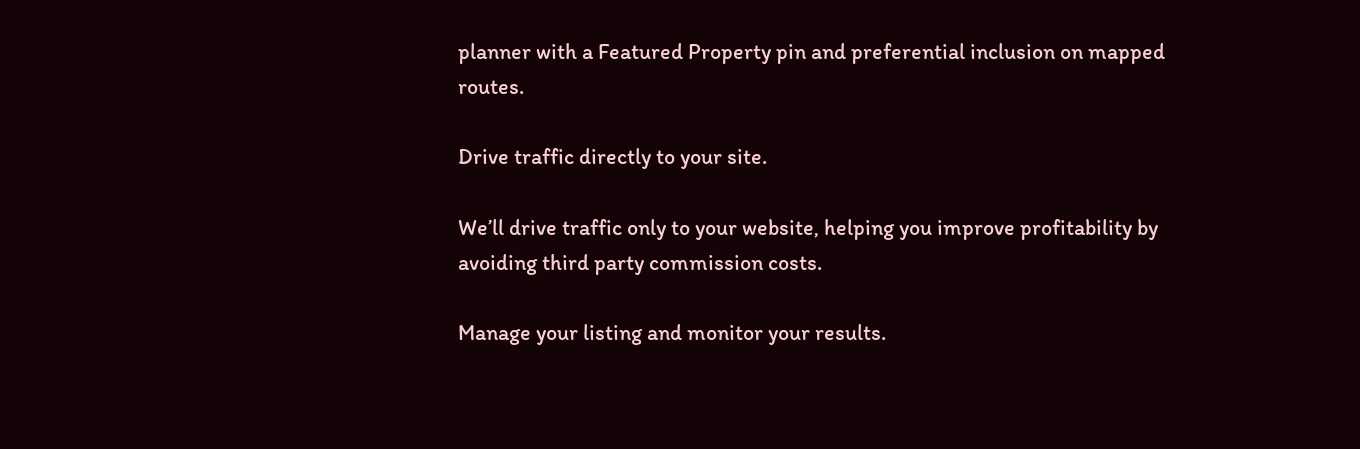planner with a Featured Property pin and preferential inclusion on mapped routes.

Drive traffic directly to your site.

We’ll drive traffic only to your website, helping you improve profitability by avoiding third party commission costs.

Manage your listing and monitor your results.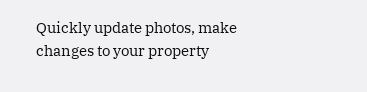Quickly update photos, make changes to your property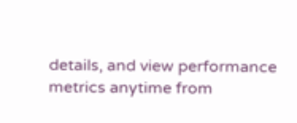details, and view performance metrics anytime from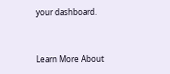your dashboard.


Learn More About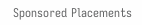Sponsored Placements